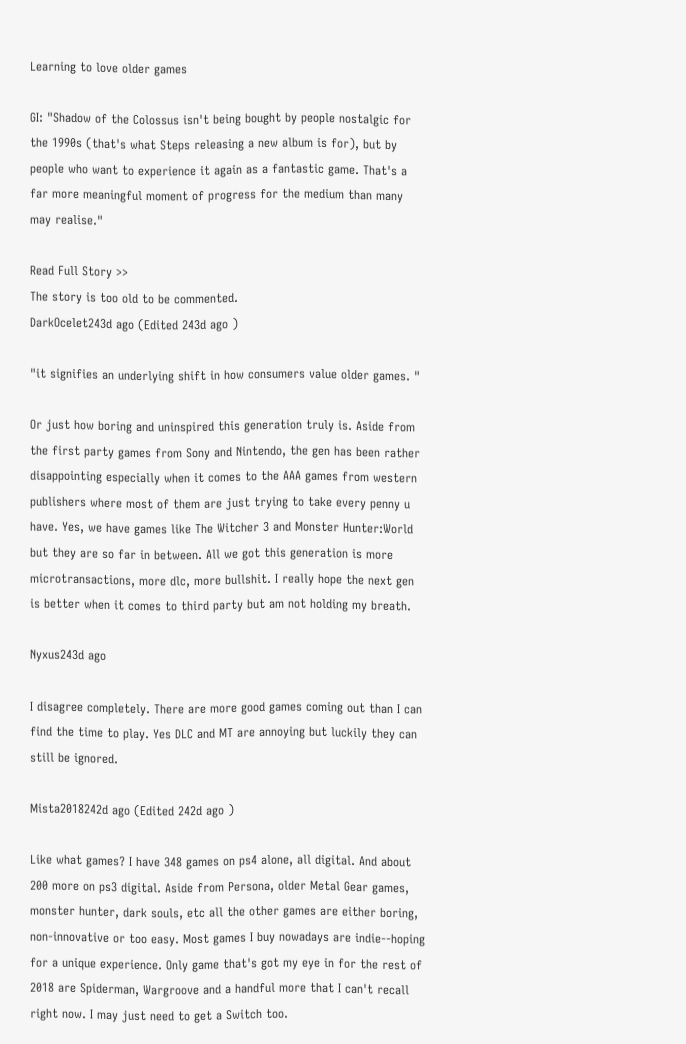Learning to love older games

GI: "Shadow of the Colossus isn't being bought by people nostalgic for the 1990s (that's what Steps releasing a new album is for), but by people who want to experience it again as a fantastic game. That's a far more meaningful moment of progress for the medium than many may realise."

Read Full Story >>
The story is too old to be commented.
DarkOcelet243d ago (Edited 243d ago )

"it signifies an underlying shift in how consumers value older games. "

Or just how boring and uninspired this generation truly is. Aside from the first party games from Sony and Nintendo, the gen has been rather disappointing especially when it comes to the AAA games from western publishers where most of them are just trying to take every penny u have. Yes, we have games like The Witcher 3 and Monster Hunter:World but they are so far in between. All we got this generation is more microtransactions, more dlc, more bullshit. I really hope the next gen is better when it comes to third party but am not holding my breath.

Nyxus243d ago

I disagree completely. There are more good games coming out than I can find the time to play. Yes DLC and MT are annoying but luckily they can still be ignored.

Mista2018242d ago (Edited 242d ago )

Like what games? I have 348 games on ps4 alone, all digital. And about 200 more on ps3 digital. Aside from Persona, older Metal Gear games, monster hunter, dark souls, etc all the other games are either boring, non-innovative or too easy. Most games I buy nowadays are indie--hoping for a unique experience. Only game that's got my eye in for the rest of 2018 are Spiderman, Wargroove and a handful more that I can't recall right now. I may just need to get a Switch too.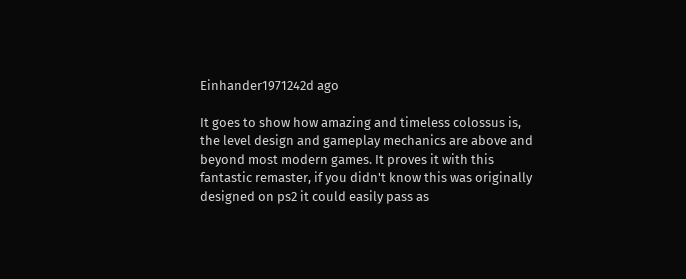Einhander1971242d ago

It goes to show how amazing and timeless colossus is, the level design and gameplay mechanics are above and beyond most modern games. It proves it with this fantastic remaster, if you didn't know this was originally designed on ps2 it could easily pass as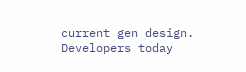current gen design. Developers today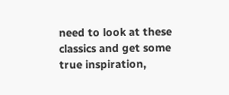need to look at these classics and get some true inspiration,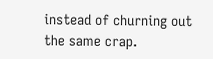instead of churning out the same crap.